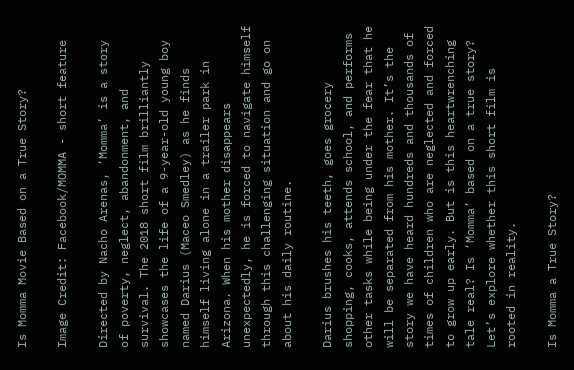Is Momma Movie Based on a True Story?

Image Credit: Facebook/MOMMA - short feature

Directed by Nacho Arenas, ‘Momma’ is a story of poverty, neglect, abandonment, and survival. The 2018 short film brilliantly showcases the life of a 9-year-old young boy named Darius (Maceo Smedley) as he finds himself living alone in a trailer park in Arizona. When his mother disappears unexpectedly, he is forced to navigate himself through this challenging situation and go on about his daily routine.

Darius brushes his teeth, goes grocery shopping, cooks, attends school, and performs other tasks while being under the fear that he will be separated from his mother. It’s the story we have heard hundreds and thousands of times of children who are neglected and forced to grow up early. But is this heartwrenching tale real? Is ‘Momma’ based on a true story? Let’s explore whether this short film is rooted in reality.

Is Momma a True Story?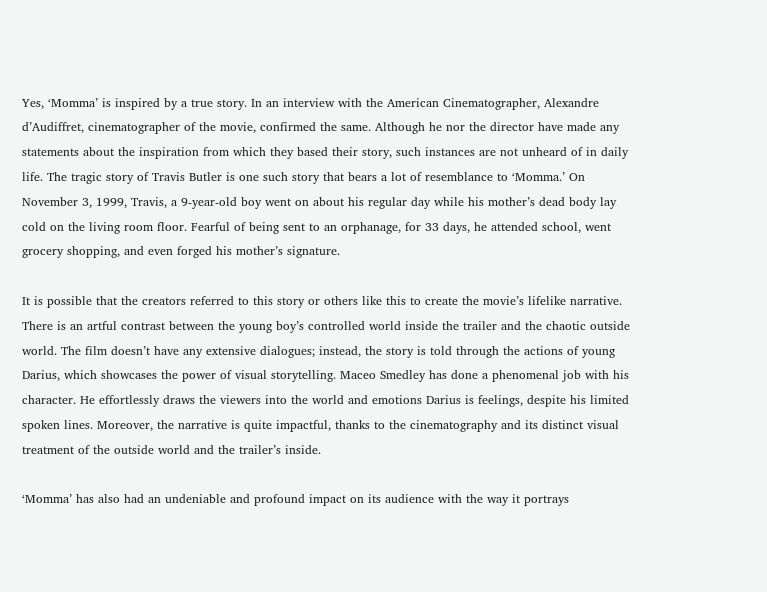Yes, ‘Momma’ is inspired by a true story. In an interview with the American Cinematographer, Alexandre d’Audiffret, cinematographer of the movie, confirmed the same. Although he nor the director have made any statements about the inspiration from which they based their story, such instances are not unheard of in daily life. The tragic story of Travis Butler is one such story that bears a lot of resemblance to ‘Momma.’ On November 3, 1999, Travis, a 9-year-old boy went on about his regular day while his mother’s dead body lay cold on the living room floor. Fearful of being sent to an orphanage, for 33 days, he attended school, went grocery shopping, and even forged his mother’s signature.

It is possible that the creators referred to this story or others like this to create the movie’s lifelike narrative. There is an artful contrast between the young boy’s controlled world inside the trailer and the chaotic outside world. The film doesn’t have any extensive dialogues; instead, the story is told through the actions of young Darius, which showcases the power of visual storytelling. Maceo Smedley has done a phenomenal job with his character. He effortlessly draws the viewers into the world and emotions Darius is feelings, despite his limited spoken lines. Moreover, the narrative is quite impactful, thanks to the cinematography and its distinct visual treatment of the outside world and the trailer’s inside.

‘Momma’ has also had an undeniable and profound impact on its audience with the way it portrays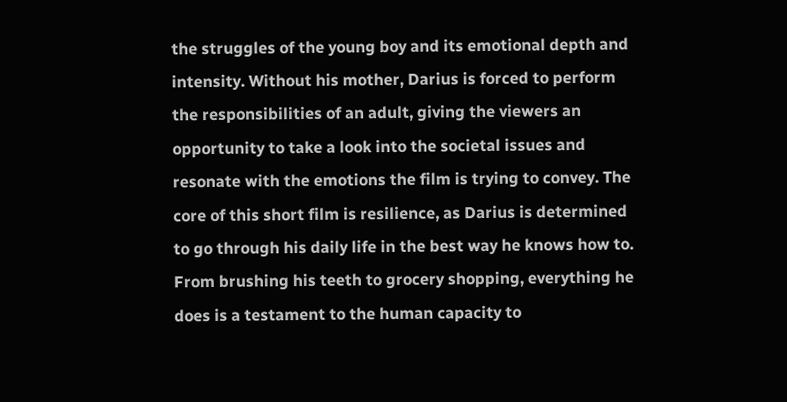the struggles of the young boy and its emotional depth and intensity. Without his mother, Darius is forced to perform the responsibilities of an adult, giving the viewers an opportunity to take a look into the societal issues and resonate with the emotions the film is trying to convey. The core of this short film is resilience, as Darius is determined to go through his daily life in the best way he knows how to. From brushing his teeth to grocery shopping, everything he does is a testament to the human capacity to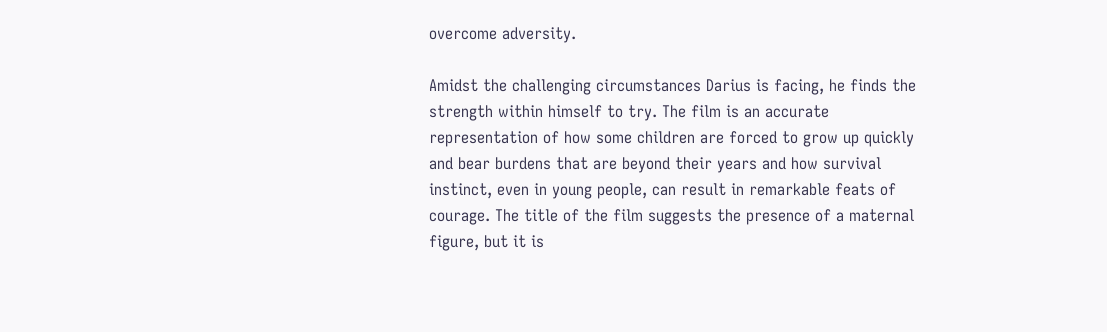overcome adversity.

Amidst the challenging circumstances Darius is facing, he finds the strength within himself to try. The film is an accurate representation of how some children are forced to grow up quickly and bear burdens that are beyond their years and how survival instinct, even in young people, can result in remarkable feats of courage. The title of the film suggests the presence of a maternal figure, but it is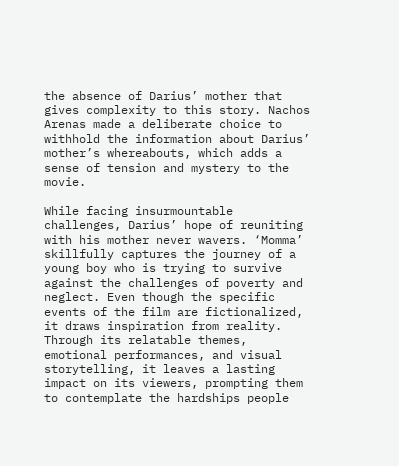the absence of Darius’ mother that gives complexity to this story. Nachos Arenas made a deliberate choice to withhold the information about Darius’ mother’s whereabouts, which adds a sense of tension and mystery to the movie.

While facing insurmountable challenges, Darius’ hope of reuniting with his mother never wavers. ‘Momma’ skillfully captures the journey of a young boy who is trying to survive against the challenges of poverty and neglect. Even though the specific events of the film are fictionalized, it draws inspiration from reality. Through its relatable themes, emotional performances, and visual storytelling, it leaves a lasting impact on its viewers, prompting them to contemplate the hardships people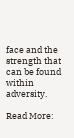face and the strength that can be found within adversity.

Read More: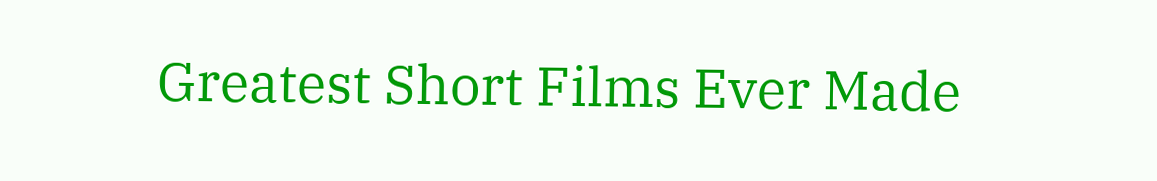Greatest Short Films Ever Made